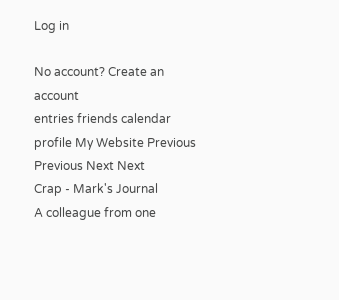Log in

No account? Create an account
entries friends calendar profile My Website Previous Previous Next Next
Crap - Mark's Journal
A colleague from one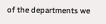of the departments we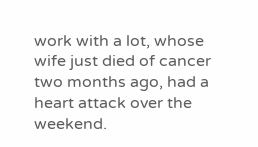work with a lot, whose wife just died of cancer two months ago, had a heart attack over the weekend.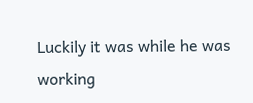Luckily it was while he was working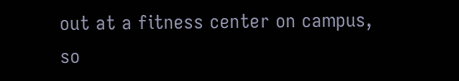out at a fitness center on campus, so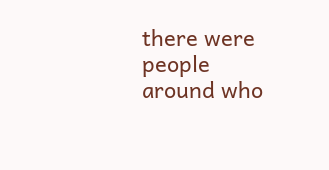there were people around who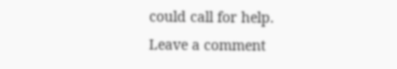could call for help.
Leave a comment